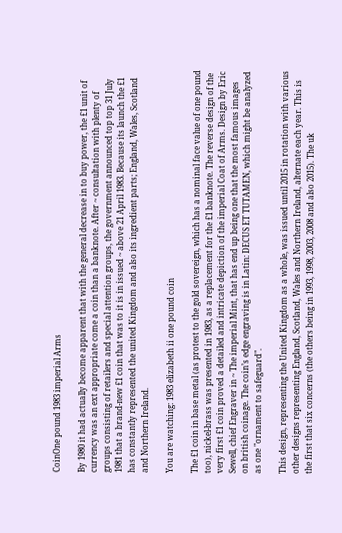CoinOne pound 1983 imperial Arms

By 1980 it had actually become apparent that with the general decrease in to buy power, the £1 unit of currency was an ext appropriate come a coin than a banknote. After ~ consultation with plenty of groups consisting of retailers and special attention groups, the government announced top top 31 July 1981 that a brand-new £1 coin that was to it is in issued ~ above 21 April 1983. Because its launch the £1 has constantly represented the united Kingdom and also its ingredient parts; England, Wales, Scotland and Northern Ireland.

You are watching: 1983 elizabeth ii one pound coin

The £1 coin in base metal (as protest to the gold sovereign, which has a nominal face value of one pound too), nickel-brass was presented in 1983, as a replacement for the £1 banknote. The reverse design of the very first £1 coin proved a detailed and intricate depiction of the imperial Coat of Arms. Design by Eric Sewell, chief Engraver in ~ The imperial Mint, that has end up being one that the most famous images on british coinage. The coin’s edge engraving is in Latin: DECUS ET TUTAMEN, which might be analyzed as one "ornament to safeguard".

This design, representing the United Kingdom as a whole, was issued until 2015 in rotation with various other designs representing England, Scotland, Wales and Northern Ireland, alternate each year. This is the first that six concerns (the others being in 1993, 1998, 2003, 2008 and also 2015). The uk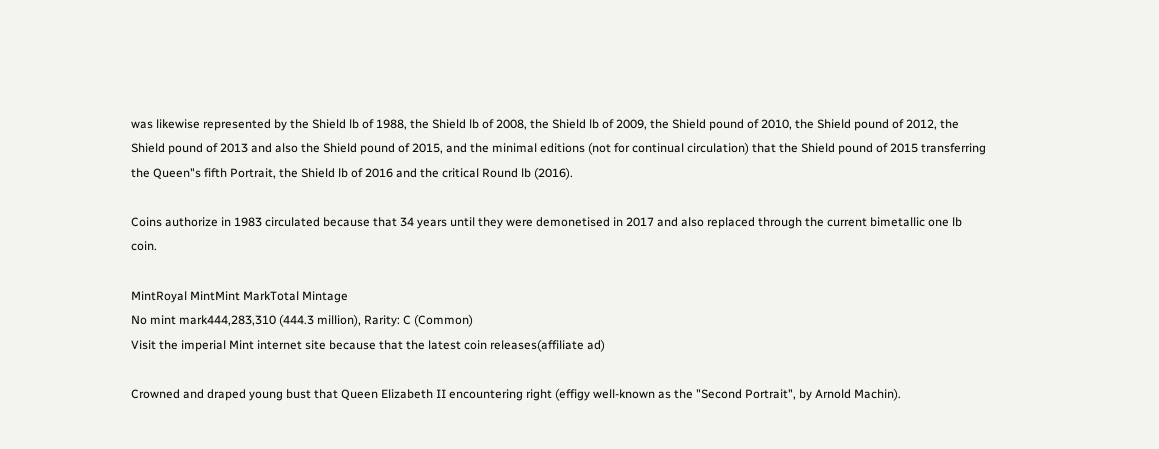was likewise represented by the Shield lb of 1988, the Shield lb of 2008, the Shield lb of 2009, the Shield pound of 2010, the Shield pound of 2012, the Shield pound of 2013 and also the Shield pound of 2015, and the minimal editions (not for continual circulation) that the Shield pound of 2015 transferring the Queen"s fifth Portrait, the Shield lb of 2016 and the critical Round lb (2016).

Coins authorize in 1983 circulated because that 34 years until they were demonetised in 2017 and also replaced through the current bimetallic one lb coin.

MintRoyal MintMint MarkTotal Mintage
No mint mark444,283,310 (444.3 million), Rarity: C (Common)
Visit the imperial Mint internet site because that the latest coin releases(affiliate ad)

Crowned and draped young bust that Queen Elizabeth II encountering right (effigy well-known as the "Second Portrait", by Arnold Machin).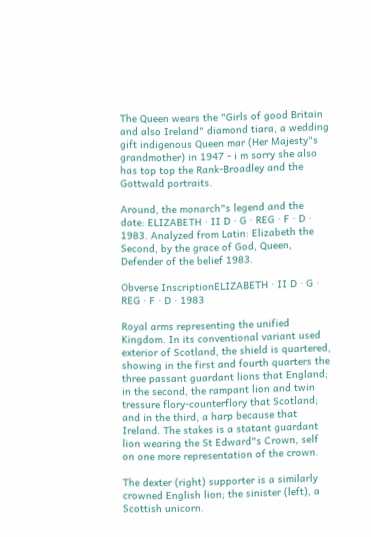The Queen wears the "Girls of good Britain and also Ireland" diamond tiara, a wedding gift indigenous Queen mar (Her Majesty"s grandmother) in 1947 - i m sorry she also has top top the Rank-Broadley and the Gottwald portraits.

Around, the monarch"s legend and the date: ELIZABETH · II D · G · REG · F · D · 1983. Analyzed from Latin: Elizabeth the Second, by the grace of God, Queen, Defender of the belief 1983.

Obverse InscriptionELIZABETH · II D · G · REG · F · D · 1983

Royal arms representing the unified Kingdom. In its conventional variant used exterior of Scotland, the shield is quartered, showing in the first and fourth quarters the three passant guardant lions that England; in the second, the rampant lion and twin tressure flory-counterflory that Scotland; and in the third, a harp because that Ireland. The stakes is a statant guardant lion wearing the St Edward"s Crown, self on one more representation of the crown.

The dexter (right) supporter is a similarly crowned English lion; the sinister (left), a Scottish unicorn.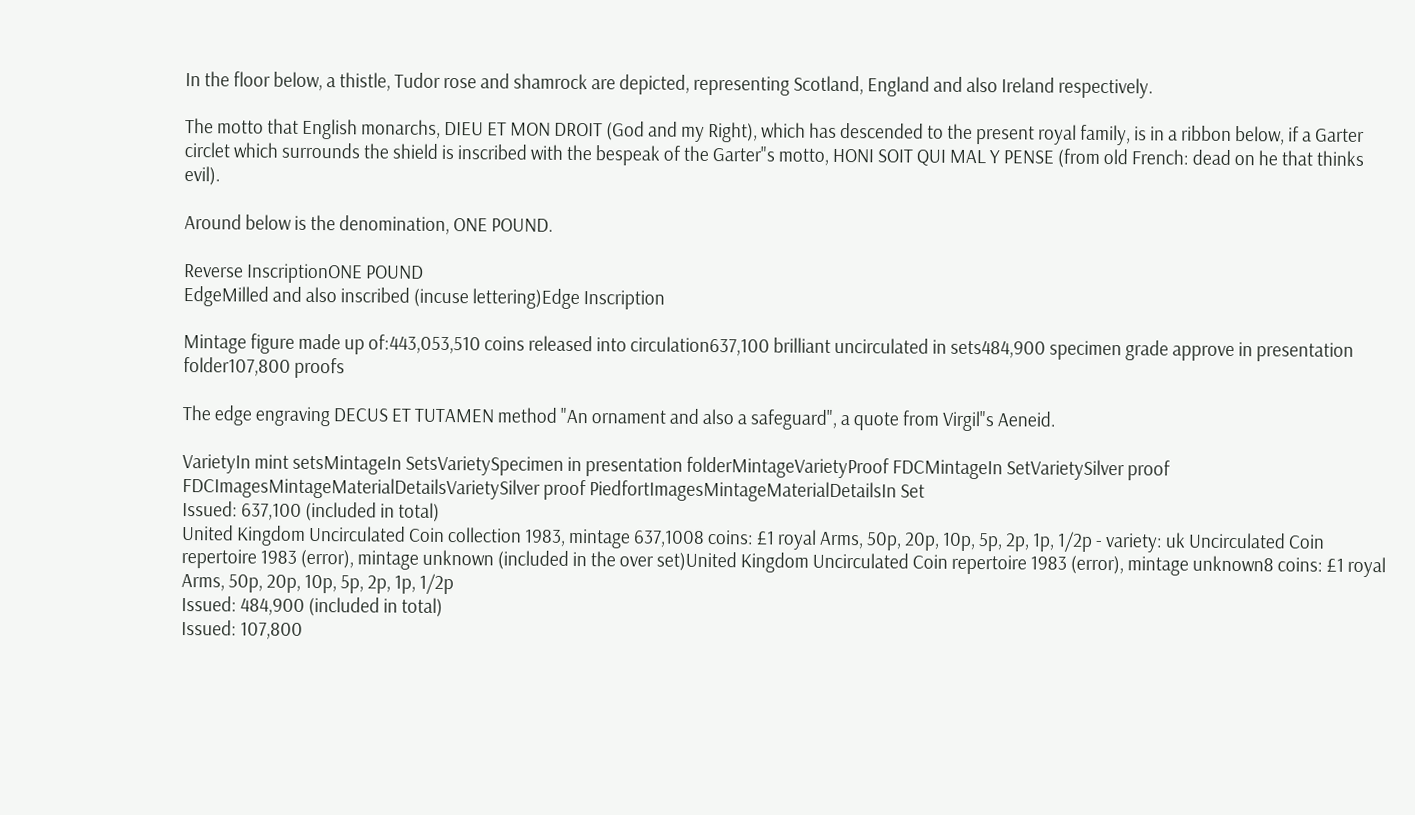In the floor below, a thistle, Tudor rose and shamrock are depicted, representing Scotland, England and also Ireland respectively.

The motto that English monarchs, DIEU ET MON DROIT (God and my Right), which has descended to the present royal family, is in a ribbon below, if a Garter circlet which surrounds the shield is inscribed with the bespeak of the Garter"s motto, HONI SOIT QUI MAL Y PENSE (from old French: dead on he that thinks evil).

Around below is the denomination, ONE POUND.

Reverse InscriptionONE POUND
EdgeMilled and also inscribed (incuse lettering)Edge Inscription

Mintage figure made up of:443,053,510 coins released into circulation637,100 brilliant uncirculated in sets484,900 specimen grade approve in presentation folder107,800 proofs

The edge engraving DECUS ET TUTAMEN method "An ornament and also a safeguard", a quote from Virgil"s Aeneid.

VarietyIn mint setsMintageIn SetsVarietySpecimen in presentation folderMintageVarietyProof FDCMintageIn SetVarietySilver proof FDCImagesMintageMaterialDetailsVarietySilver proof PiedfortImagesMintageMaterialDetailsIn Set
Issued: 637,100 (included in total)
United Kingdom Uncirculated Coin collection 1983, mintage 637,1008 coins: £1 royal Arms, 50p, 20p, 10p, 5p, 2p, 1p, 1/2p - variety: uk Uncirculated Coin repertoire 1983 (error), mintage unknown (included in the over set)United Kingdom Uncirculated Coin repertoire 1983 (error), mintage unknown8 coins: £1 royal Arms, 50p, 20p, 10p, 5p, 2p, 1p, 1/2p
Issued: 484,900 (included in total)
Issued: 107,800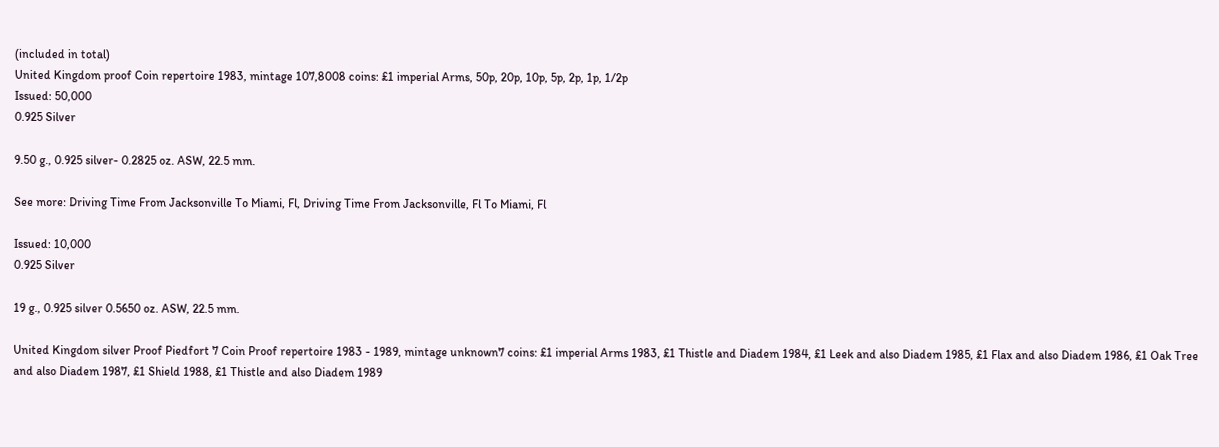(included in total)
United Kingdom proof Coin repertoire 1983, mintage 107,8008 coins: £1 imperial Arms, 50p, 20p, 10p, 5p, 2p, 1p, 1/2p
Issued: 50,000
0.925 Silver

9.50 g., 0.925 silver- 0.2825 oz. ASW, 22.5 mm.

See more: Driving Time From Jacksonville To Miami, Fl, Driving Time From Jacksonville, Fl To Miami, Fl

Issued: 10,000
0.925 Silver

19 g., 0.925 silver 0.5650 oz. ASW, 22.5 mm.

United Kingdom silver Proof Piedfort 7 Coin Proof repertoire 1983 - 1989, mintage unknown7 coins: £1 imperial Arms 1983, £1 Thistle and Diadem 1984, £1 Leek and also Diadem 1985, £1 Flax and also Diadem 1986, £1 Oak Tree and also Diadem 1987, £1 Shield 1988, £1 Thistle and also Diadem 1989